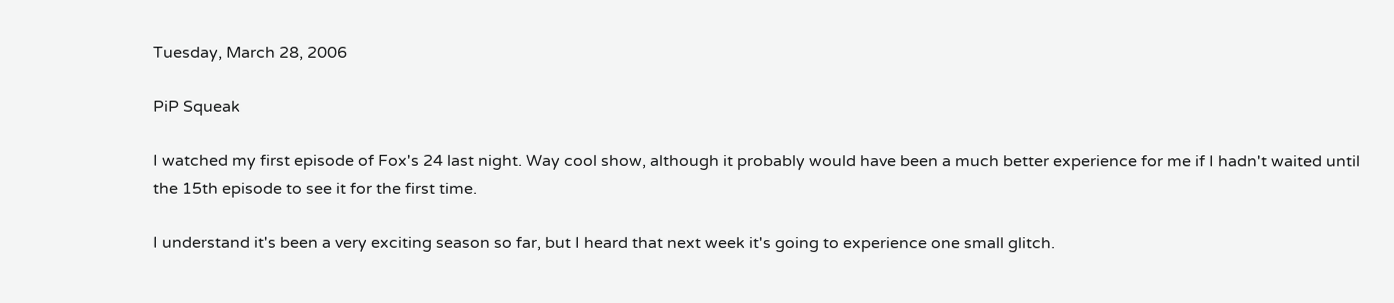Tuesday, March 28, 2006

PiP Squeak

I watched my first episode of Fox's 24 last night. Way cool show, although it probably would have been a much better experience for me if I hadn't waited until the 15th episode to see it for the first time.

I understand it's been a very exciting season so far, but I heard that next week it's going to experience one small glitch.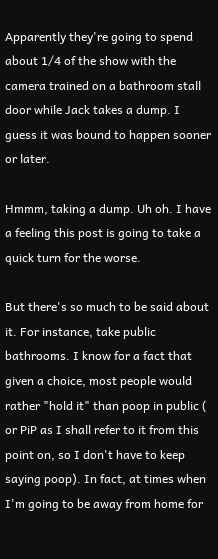Apparently they're going to spend about 1/4 of the show with the camera trained on a bathroom stall door while Jack takes a dump. I guess it was bound to happen sooner or later.

Hmmm, taking a dump. Uh oh. I have a feeling this post is going to take a quick turn for the worse.

But there's so much to be said about it. For instance, take public bathrooms. I know for a fact that given a choice, most people would rather "hold it" than poop in public (
or PiP as I shall refer to it from this point on, so I don't have to keep saying poop). In fact, at times when I'm going to be away from home for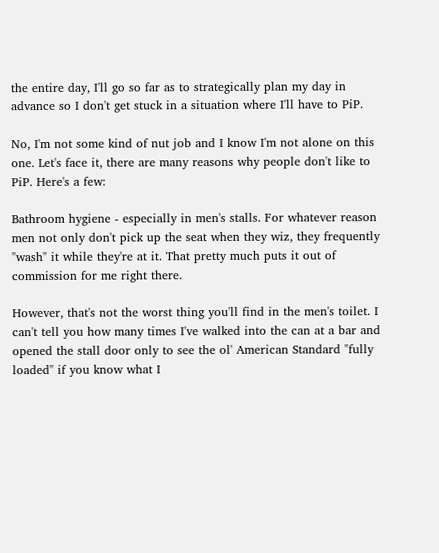the entire day, I'll go so far as to strategically plan my day in advance so I don't get stuck in a situation where I'll have to PiP.

No, I'm not some kind of nut job and I know I'm not alone on this one. Let's face it, there are many reasons why people don't like to PiP. Here's a few:

Bathroom hygiene - especially in men's stalls. For whatever reason men not only don't pick up the seat when they wiz, they frequently "wash" it while they're at it. That pretty much puts it out of commission for me right there.

However, that's not the worst thing you'll find in the men's toilet. I can't tell you how many times I've walked into the can at a bar and opened the stall door only to see the ol' American Standard "fully loaded" if you know what I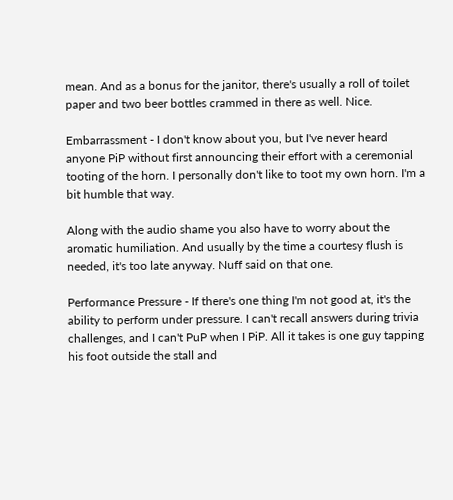mean. And as a bonus for the janitor, there's usually a roll of toilet paper and two beer bottles crammed in there as well. Nice.

Embarrassment - I don't know about you, but I've never heard anyone PiP without first announcing their effort with a ceremonial tooting of the horn. I personally don't like to toot my own horn. I'm a bit humble that way.

Along with the audio shame you also have to worry about the aromatic humiliation. And usually by the time a courtesy flush is needed, it's too late anyway. Nuff said on that one.

Performance Pressure - If there's one thing I'm not good at, it's the ability to perform under pressure. I can't recall answers during trivia challenges, and I can't PuP when I PiP. All it takes is one guy tapping his foot outside the stall and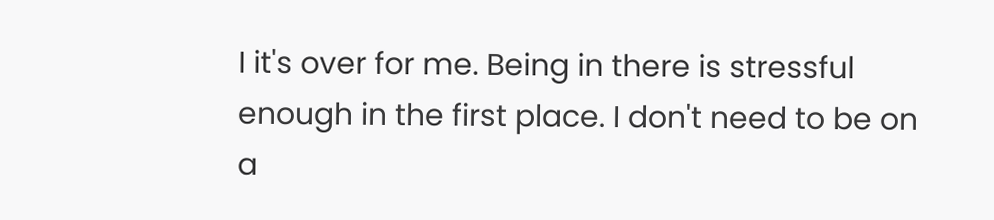I it's over for me. Being in there is stressful enough in the first place. I don't need to be on a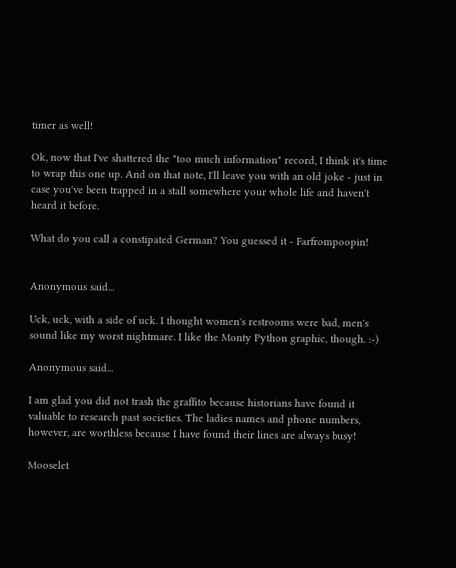timer as well!

Ok, now that I've shattered the "too much information" record, I think it's time to wrap this one up. And on that note, I'll leave you with an old joke - just in case you've been trapped in a stall somewhere your whole life and haven't heard it before.

What do you call a constipated German? You guessed it - Farfrompoopin!


Anonymous said...

Uck, uck, with a side of uck. I thought women's restrooms were bad, men's sound like my worst nightmare. I like the Monty Python graphic, though. :-)

Anonymous said...

I am glad you did not trash the graffito because historians have found it valuable to research past societies. The ladies names and phone numbers, however, are worthless because I have found their lines are always busy!

Mooselet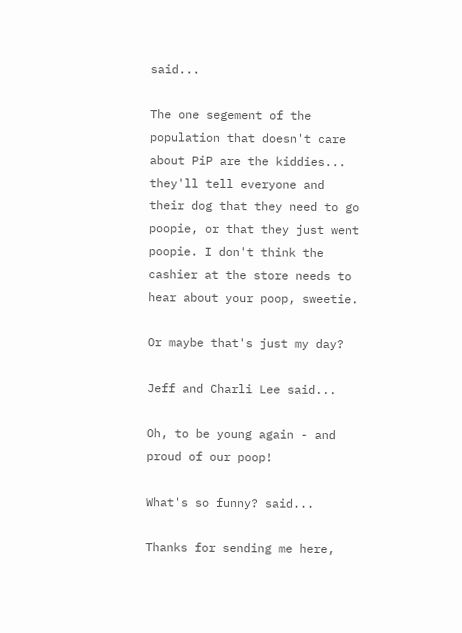said...

The one segement of the population that doesn't care about PiP are the kiddies... they'll tell everyone and their dog that they need to go poopie, or that they just went poopie. I don't think the cashier at the store needs to hear about your poop, sweetie.

Or maybe that's just my day?

Jeff and Charli Lee said...

Oh, to be young again - and proud of our poop!

What's so funny? said...

Thanks for sending me here,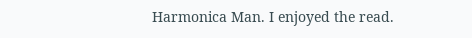Harmonica Man. I enjoyed the read.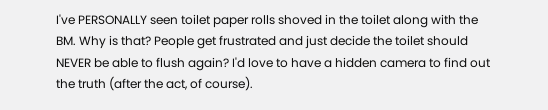I've PERSONALLY seen toilet paper rolls shoved in the toilet along with the BM. Why is that? People get frustrated and just decide the toilet should NEVER be able to flush again? I'd love to have a hidden camera to find out the truth (after the act, of course).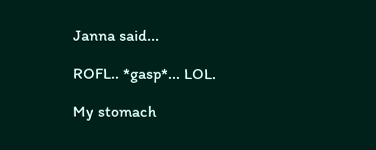Janna said...

ROFL.. *gasp*... LOL.

My stomach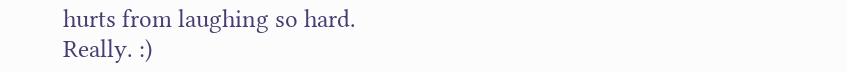hurts from laughing so hard.
Really. :)